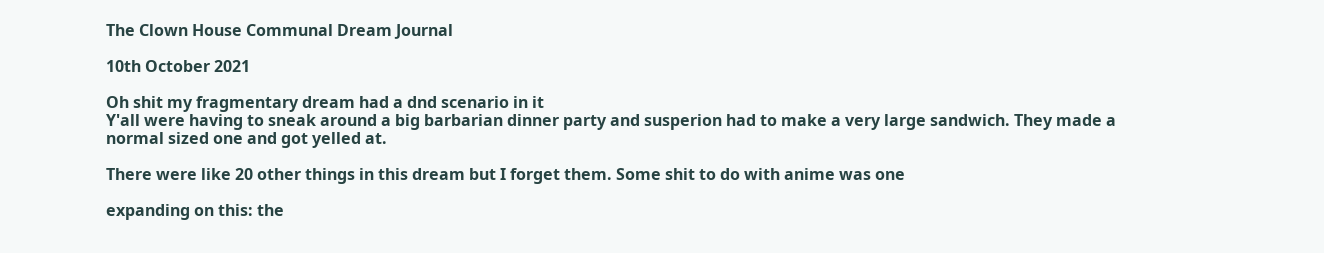The Clown House Communal Dream Journal

10th October 2021

Oh shit my fragmentary dream had a dnd scenario in it
Y'all were having to sneak around a big barbarian dinner party and susperion had to make a very large sandwich. They made a normal sized one and got yelled at.

There were like 20 other things in this dream but I forget them. Some shit to do with anime was one

expanding on this: the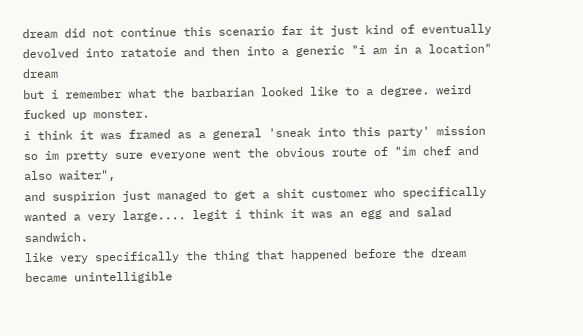dream did not continue this scenario far it just kind of eventually devolved into ratatoie and then into a generic "i am in a location" dream
but i remember what the barbarian looked like to a degree. weird fucked up monster.
i think it was framed as a general 'sneak into this party' mission so im pretty sure everyone went the obvious route of "im chef and also waiter",
and suspirion just managed to get a shit customer who specifically wanted a very large.... legit i think it was an egg and salad sandwich.
like very specifically the thing that happened before the dream became unintelligible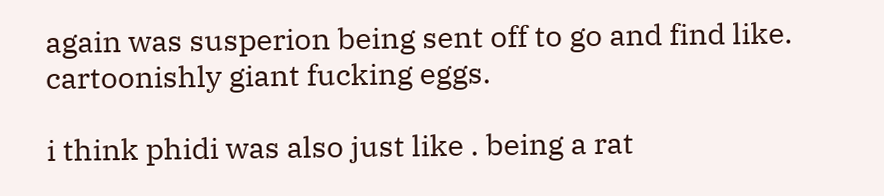again was susperion being sent off to go and find like. cartoonishly giant fucking eggs.

i think phidi was also just like . being a rat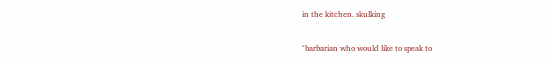in the kitchen. skulking

^barbarian who would like to speak to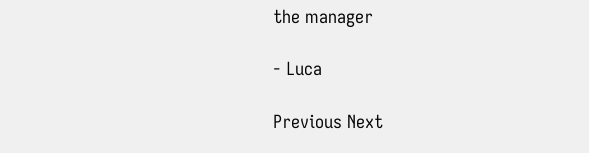the manager

- Luca

Previous Next